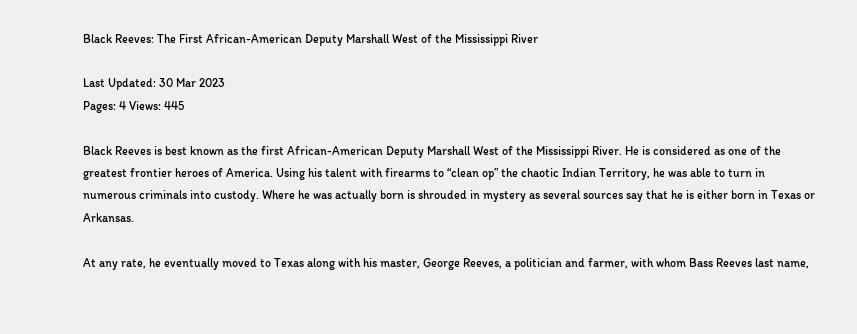Black Reeves: The First African-American Deputy Marshall West of the Mississippi River

Last Updated: 30 Mar 2023
Pages: 4 Views: 445

Black Reeves is best known as the first African-American Deputy Marshall West of the Mississippi River. He is considered as one of the greatest frontier heroes of America. Using his talent with firearms to “clean op” the chaotic Indian Territory, he was able to turn in numerous criminals into custody. Where he was actually born is shrouded in mystery as several sources say that he is either born in Texas or Arkansas.

At any rate, he eventually moved to Texas along with his master, George Reeves, a politician and farmer, with whom Bass Reeves last name,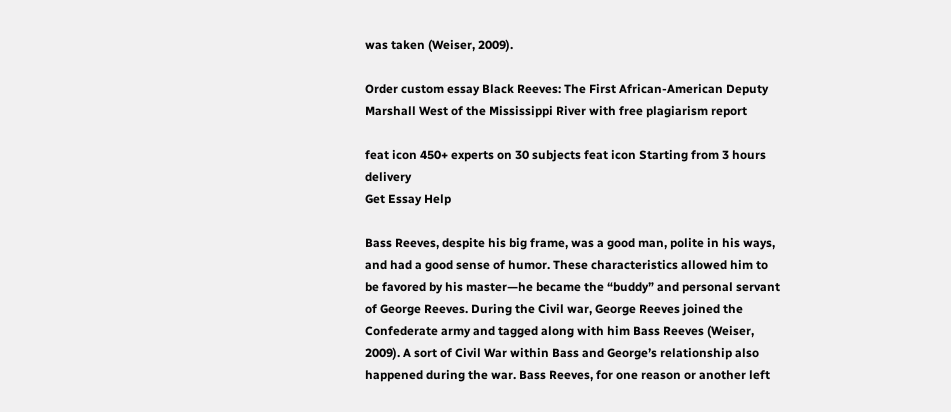was taken (Weiser, 2009).

Order custom essay Black Reeves: The First African-American Deputy Marshall West of the Mississippi River with free plagiarism report

feat icon 450+ experts on 30 subjects feat icon Starting from 3 hours delivery
Get Essay Help

Bass Reeves, despite his big frame, was a good man, polite in his ways, and had a good sense of humor. These characteristics allowed him to be favored by his master—he became the “buddy” and personal servant of George Reeves. During the Civil war, George Reeves joined the Confederate army and tagged along with him Bass Reeves (Weiser, 2009). A sort of Civil War within Bass and George’s relationship also happened during the war. Bass Reeves, for one reason or another left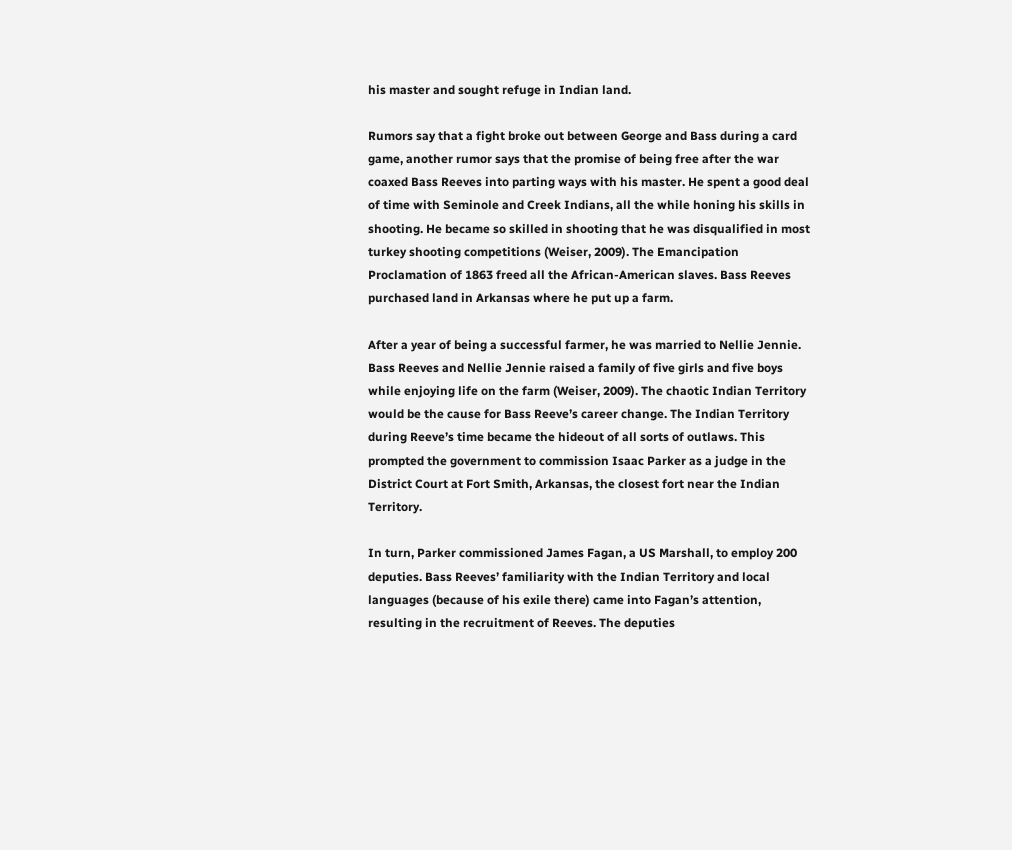his master and sought refuge in Indian land.

Rumors say that a fight broke out between George and Bass during a card game, another rumor says that the promise of being free after the war coaxed Bass Reeves into parting ways with his master. He spent a good deal of time with Seminole and Creek Indians, all the while honing his skills in shooting. He became so skilled in shooting that he was disqualified in most turkey shooting competitions (Weiser, 2009). The Emancipation Proclamation of 1863 freed all the African-American slaves. Bass Reeves purchased land in Arkansas where he put up a farm.

After a year of being a successful farmer, he was married to Nellie Jennie. Bass Reeves and Nellie Jennie raised a family of five girls and five boys while enjoying life on the farm (Weiser, 2009). The chaotic Indian Territory would be the cause for Bass Reeve’s career change. The Indian Territory during Reeve’s time became the hideout of all sorts of outlaws. This prompted the government to commission Isaac Parker as a judge in the District Court at Fort Smith, Arkansas, the closest fort near the Indian Territory.

In turn, Parker commissioned James Fagan, a US Marshall, to employ 200 deputies. Bass Reeves’ familiarity with the Indian Territory and local languages (because of his exile there) came into Fagan’s attention, resulting in the recruitment of Reeves. The deputies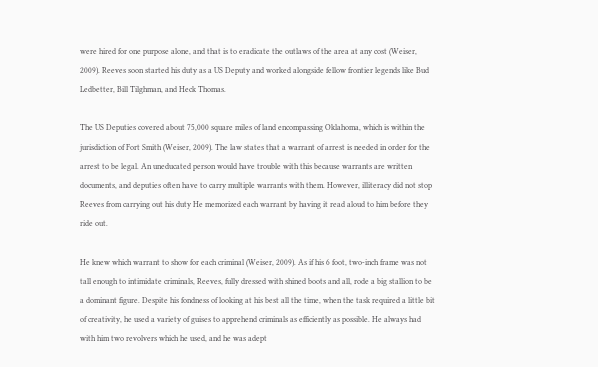were hired for one purpose alone, and that is to eradicate the outlaws of the area at any cost (Weiser, 2009). Reeves soon started his duty as a US Deputy and worked alongside fellow frontier legends like Bud Ledbetter, Bill Tilghman, and Heck Thomas.

The US Deputies covered about 75,000 square miles of land encompassing Oklahoma, which is within the jurisdiction of Fort Smith (Weiser, 2009). The law states that a warrant of arrest is needed in order for the arrest to be legal. An uneducated person would have trouble with this because warrants are written documents, and deputies often have to carry multiple warrants with them. However, illiteracy did not stop Reeves from carrying out his duty He memorized each warrant by having it read aloud to him before they ride out.

He knew which warrant to show for each criminal (Weiser, 2009). As if his 6 foot, two-inch frame was not tall enough to intimidate criminals, Reeves, fully dressed with shined boots and all, rode a big stallion to be a dominant figure. Despite his fondness of looking at his best all the time, when the task required a little bit of creativity, he used a variety of guises to apprehend criminals as efficiently as possible. He always had with him two revolvers which he used, and he was adept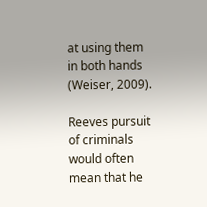at using them in both hands (Weiser, 2009).

Reeves pursuit of criminals would often mean that he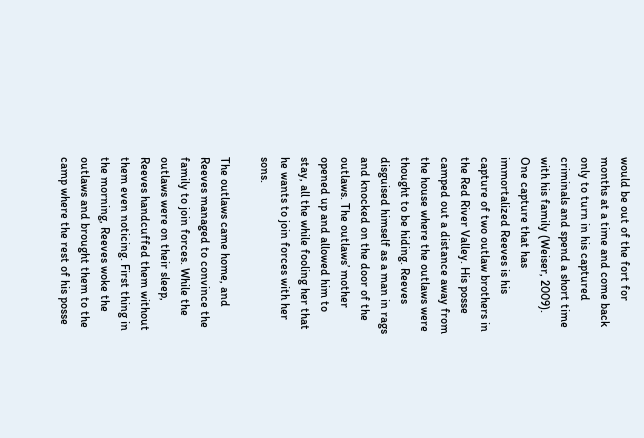would be out of the fort for months at a time and come back only to turn in his captured criminals and spend a short time with his family (Weiser, 2009). One capture that has immortalized Reeves is his capture of two outlaw brothers in the Red River Valley. His posse camped out a distance away from the house where the outlaws were thought to be hiding. Reeves disguised himself as a man in rags and knocked on the door of the outlaws. The outlaws’ mother opened up and allowed him to stay, all the while fooling her that he wants to join forces with her sons.

The outlaws came home, and Reeves managed to convince the family to join forces. While the outlaws were on their sleep, Reeves handcuffed them without them even noticing. First thing in the morning, Reeves woke the outlaws and brought them to the camp where the rest of his posse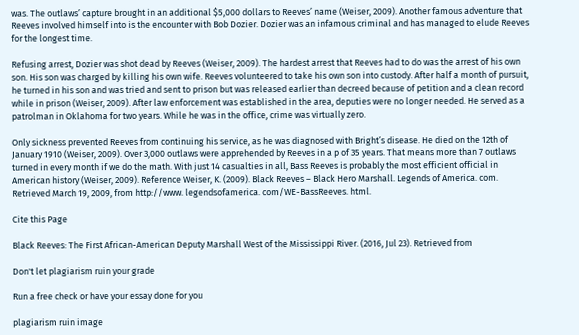was. The outlaws’ capture brought in an additional $5,000 dollars to Reeves’ name (Weiser, 2009). Another famous adventure that Reeves involved himself into is the encounter with Bob Dozier. Dozier was an infamous criminal and has managed to elude Reeves for the longest time.

Refusing arrest, Dozier was shot dead by Reeves (Weiser, 2009). The hardest arrest that Reeves had to do was the arrest of his own son. His son was charged by killing his own wife. Reeves volunteered to take his own son into custody. After half a month of pursuit, he turned in his son and was tried and sent to prison but was released earlier than decreed because of petition and a clean record while in prison (Weiser, 2009). After law enforcement was established in the area, deputies were no longer needed. He served as a patrolman in Oklahoma for two years. While he was in the office, crime was virtually zero.

Only sickness prevented Reeves from continuing his service, as he was diagnosed with Bright’s disease. He died on the 12th of January 1910 (Weiser, 2009). Over 3,000 outlaws were apprehended by Reeves in a p of 35 years. That means more than 7 outlaws turned in every month if we do the math. With just 14 casualties in all, Bass Reeves is probably the most efficient official in American history (Weiser, 2009). Reference Weiser, K. (2009). Black Reeves – Black Hero Marshall. Legends of America. com. Retrieved March 19, 2009, from http://www. legendsofamerica. com/WE-BassReeves. html.

Cite this Page

Black Reeves: The First African-American Deputy Marshall West of the Mississippi River. (2016, Jul 23). Retrieved from

Don't let plagiarism ruin your grade

Run a free check or have your essay done for you

plagiarism ruin image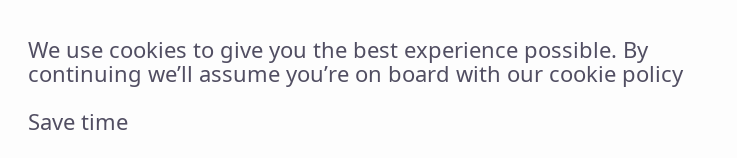We use cookies to give you the best experience possible. By continuing we’ll assume you’re on board with our cookie policy

Save time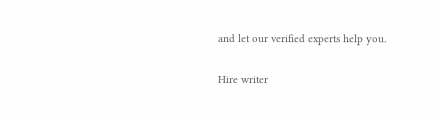and let our verified experts help you.

Hire writer